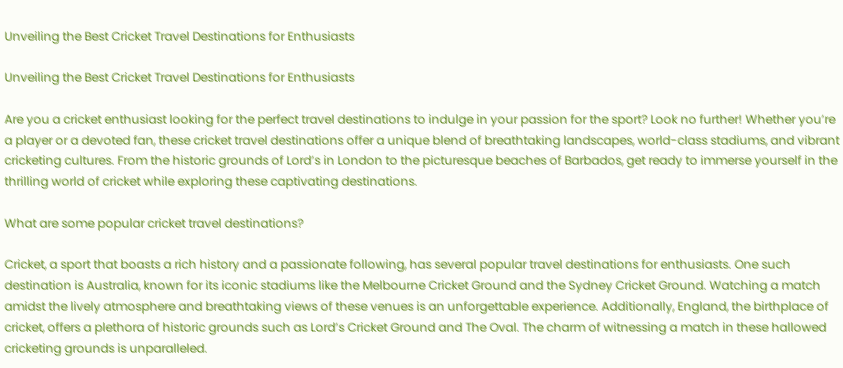Unveiling the Best Cricket Travel Destinations for Enthusiasts

Unveiling the Best Cricket Travel Destinations for Enthusiasts

Are you a cricket enthusiast looking for the perfect travel destinations to indulge in your passion for the sport? Look no further! Whether you’re a player or a devoted fan, these cricket travel destinations offer a unique blend of breathtaking landscapes, world-class stadiums, and vibrant cricketing cultures. From the historic grounds of Lord’s in London to the picturesque beaches of Barbados, get ready to immerse yourself in the thrilling world of cricket while exploring these captivating destinations.

What are some popular cricket travel destinations?

Cricket, a sport that boasts a rich history and a passionate following, has several popular travel destinations for enthusiasts. One such destination is Australia, known for its iconic stadiums like the Melbourne Cricket Ground and the Sydney Cricket Ground. Watching a match amidst the lively atmosphere and breathtaking views of these venues is an unforgettable experience. Additionally, England, the birthplace of cricket, offers a plethora of historic grounds such as Lord’s Cricket Ground and The Oval. The charm of witnessing a match in these hallowed cricketing grounds is unparalleled.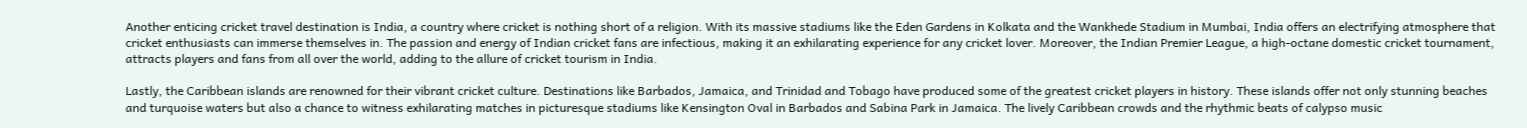Another enticing cricket travel destination is India, a country where cricket is nothing short of a religion. With its massive stadiums like the Eden Gardens in Kolkata and the Wankhede Stadium in Mumbai, India offers an electrifying atmosphere that cricket enthusiasts can immerse themselves in. The passion and energy of Indian cricket fans are infectious, making it an exhilarating experience for any cricket lover. Moreover, the Indian Premier League, a high-octane domestic cricket tournament, attracts players and fans from all over the world, adding to the allure of cricket tourism in India.

Lastly, the Caribbean islands are renowned for their vibrant cricket culture. Destinations like Barbados, Jamaica, and Trinidad and Tobago have produced some of the greatest cricket players in history. These islands offer not only stunning beaches and turquoise waters but also a chance to witness exhilarating matches in picturesque stadiums like Kensington Oval in Barbados and Sabina Park in Jamaica. The lively Caribbean crowds and the rhythmic beats of calypso music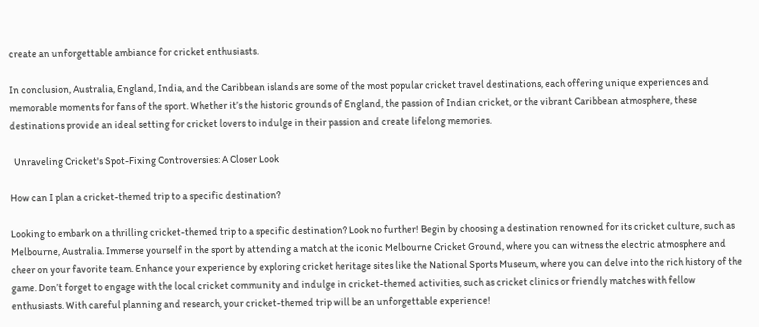create an unforgettable ambiance for cricket enthusiasts.

In conclusion, Australia, England, India, and the Caribbean islands are some of the most popular cricket travel destinations, each offering unique experiences and memorable moments for fans of the sport. Whether it’s the historic grounds of England, the passion of Indian cricket, or the vibrant Caribbean atmosphere, these destinations provide an ideal setting for cricket lovers to indulge in their passion and create lifelong memories.

  Unraveling Cricket's Spot-Fixing Controversies: A Closer Look

How can I plan a cricket-themed trip to a specific destination?

Looking to embark on a thrilling cricket-themed trip to a specific destination? Look no further! Begin by choosing a destination renowned for its cricket culture, such as Melbourne, Australia. Immerse yourself in the sport by attending a match at the iconic Melbourne Cricket Ground, where you can witness the electric atmosphere and cheer on your favorite team. Enhance your experience by exploring cricket heritage sites like the National Sports Museum, where you can delve into the rich history of the game. Don’t forget to engage with the local cricket community and indulge in cricket-themed activities, such as cricket clinics or friendly matches with fellow enthusiasts. With careful planning and research, your cricket-themed trip will be an unforgettable experience!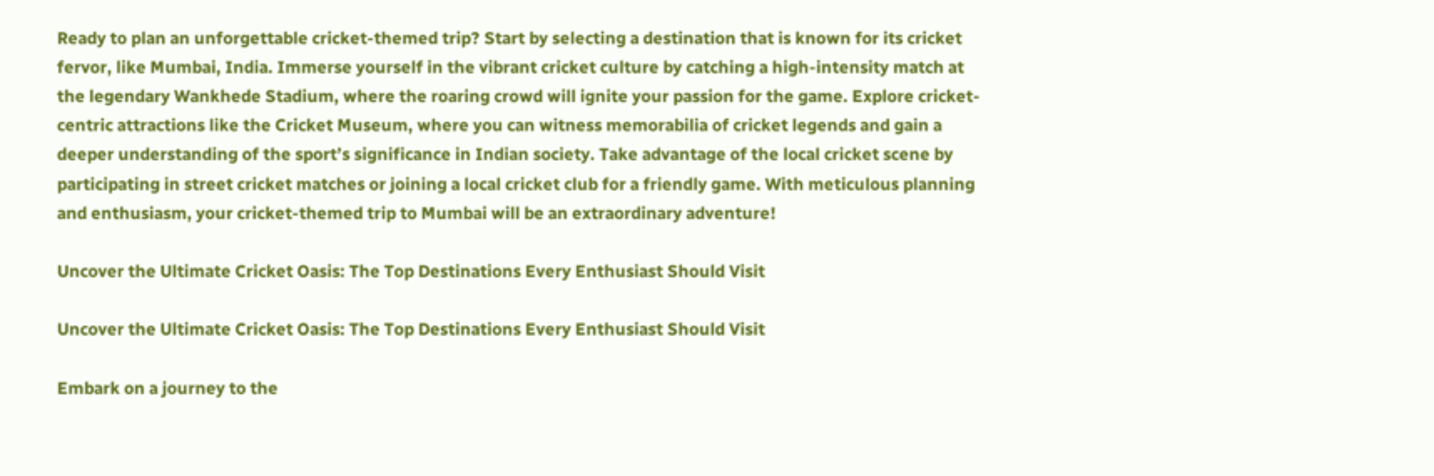Ready to plan an unforgettable cricket-themed trip? Start by selecting a destination that is known for its cricket fervor, like Mumbai, India. Immerse yourself in the vibrant cricket culture by catching a high-intensity match at the legendary Wankhede Stadium, where the roaring crowd will ignite your passion for the game. Explore cricket-centric attractions like the Cricket Museum, where you can witness memorabilia of cricket legends and gain a deeper understanding of the sport’s significance in Indian society. Take advantage of the local cricket scene by participating in street cricket matches or joining a local cricket club for a friendly game. With meticulous planning and enthusiasm, your cricket-themed trip to Mumbai will be an extraordinary adventure!

Uncover the Ultimate Cricket Oasis: The Top Destinations Every Enthusiast Should Visit

Uncover the Ultimate Cricket Oasis: The Top Destinations Every Enthusiast Should Visit

Embark on a journey to the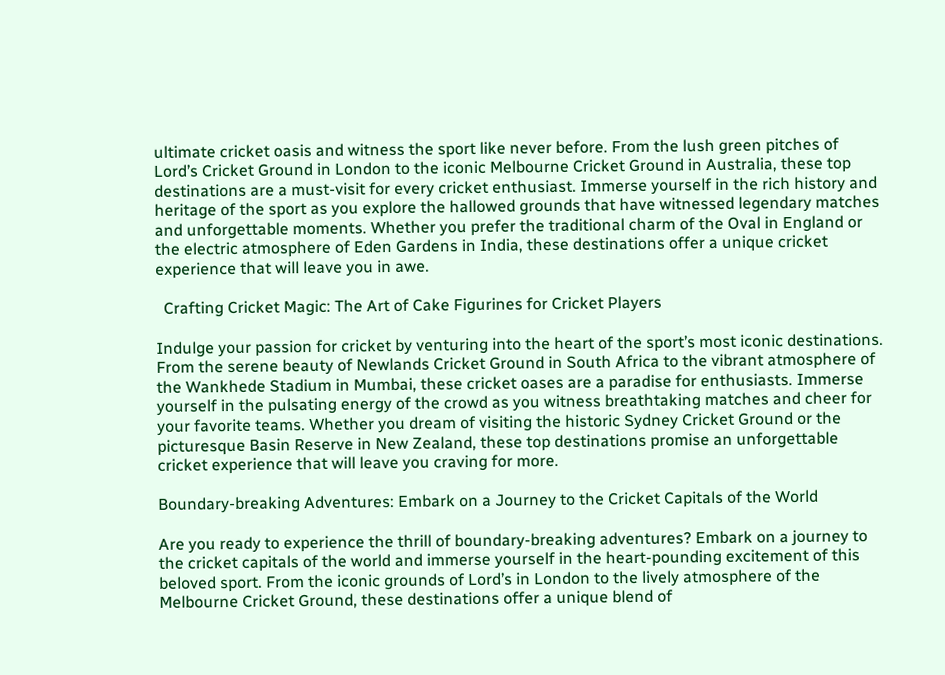ultimate cricket oasis and witness the sport like never before. From the lush green pitches of Lord’s Cricket Ground in London to the iconic Melbourne Cricket Ground in Australia, these top destinations are a must-visit for every cricket enthusiast. Immerse yourself in the rich history and heritage of the sport as you explore the hallowed grounds that have witnessed legendary matches and unforgettable moments. Whether you prefer the traditional charm of the Oval in England or the electric atmosphere of Eden Gardens in India, these destinations offer a unique cricket experience that will leave you in awe.

  Crafting Cricket Magic: The Art of Cake Figurines for Cricket Players

Indulge your passion for cricket by venturing into the heart of the sport’s most iconic destinations. From the serene beauty of Newlands Cricket Ground in South Africa to the vibrant atmosphere of the Wankhede Stadium in Mumbai, these cricket oases are a paradise for enthusiasts. Immerse yourself in the pulsating energy of the crowd as you witness breathtaking matches and cheer for your favorite teams. Whether you dream of visiting the historic Sydney Cricket Ground or the picturesque Basin Reserve in New Zealand, these top destinations promise an unforgettable cricket experience that will leave you craving for more.

Boundary-breaking Adventures: Embark on a Journey to the Cricket Capitals of the World

Are you ready to experience the thrill of boundary-breaking adventures? Embark on a journey to the cricket capitals of the world and immerse yourself in the heart-pounding excitement of this beloved sport. From the iconic grounds of Lord’s in London to the lively atmosphere of the Melbourne Cricket Ground, these destinations offer a unique blend of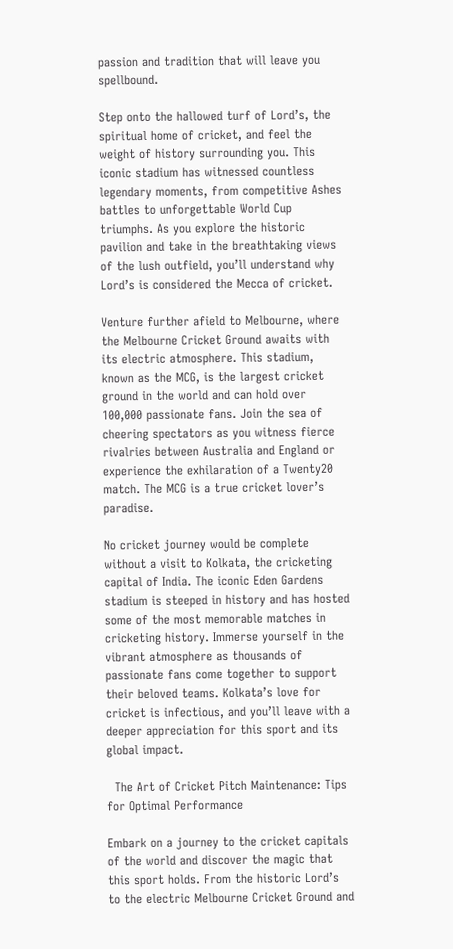passion and tradition that will leave you spellbound.

Step onto the hallowed turf of Lord’s, the spiritual home of cricket, and feel the weight of history surrounding you. This iconic stadium has witnessed countless legendary moments, from competitive Ashes battles to unforgettable World Cup triumphs. As you explore the historic pavilion and take in the breathtaking views of the lush outfield, you’ll understand why Lord’s is considered the Mecca of cricket.

Venture further afield to Melbourne, where the Melbourne Cricket Ground awaits with its electric atmosphere. This stadium, known as the MCG, is the largest cricket ground in the world and can hold over 100,000 passionate fans. Join the sea of cheering spectators as you witness fierce rivalries between Australia and England or experience the exhilaration of a Twenty20 match. The MCG is a true cricket lover’s paradise.

No cricket journey would be complete without a visit to Kolkata, the cricketing capital of India. The iconic Eden Gardens stadium is steeped in history and has hosted some of the most memorable matches in cricketing history. Immerse yourself in the vibrant atmosphere as thousands of passionate fans come together to support their beloved teams. Kolkata’s love for cricket is infectious, and you’ll leave with a deeper appreciation for this sport and its global impact.

  The Art of Cricket Pitch Maintenance: Tips for Optimal Performance

Embark on a journey to the cricket capitals of the world and discover the magic that this sport holds. From the historic Lord’s to the electric Melbourne Cricket Ground and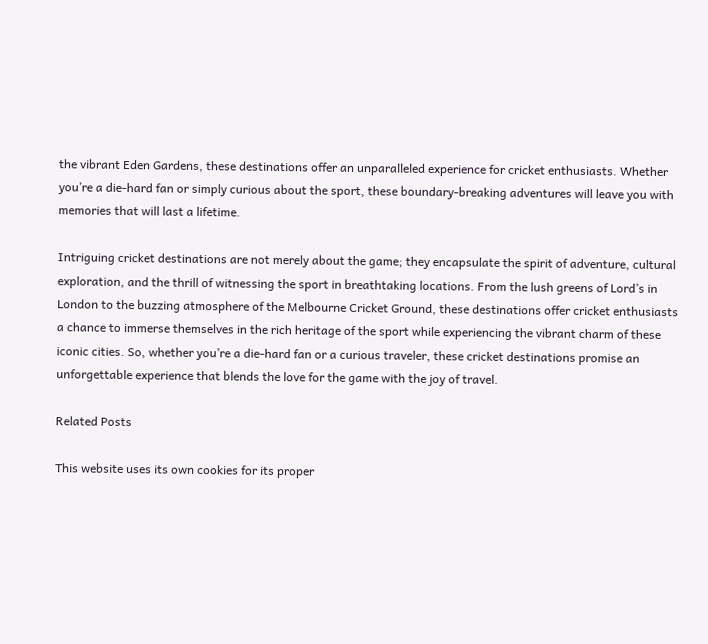the vibrant Eden Gardens, these destinations offer an unparalleled experience for cricket enthusiasts. Whether you’re a die-hard fan or simply curious about the sport, these boundary-breaking adventures will leave you with memories that will last a lifetime.

Intriguing cricket destinations are not merely about the game; they encapsulate the spirit of adventure, cultural exploration, and the thrill of witnessing the sport in breathtaking locations. From the lush greens of Lord’s in London to the buzzing atmosphere of the Melbourne Cricket Ground, these destinations offer cricket enthusiasts a chance to immerse themselves in the rich heritage of the sport while experiencing the vibrant charm of these iconic cities. So, whether you’re a die-hard fan or a curious traveler, these cricket destinations promise an unforgettable experience that blends the love for the game with the joy of travel.

Related Posts

This website uses its own cookies for its proper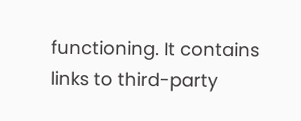functioning. It contains links to third-party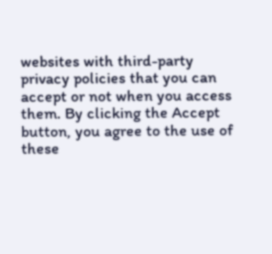websites with third-party privacy policies that you can accept or not when you access them. By clicking the Accept button, you agree to the use of these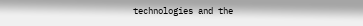technologies and the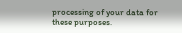processing of your data for these purposes.